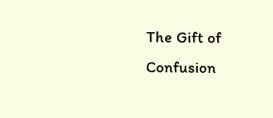The Gift of Confusion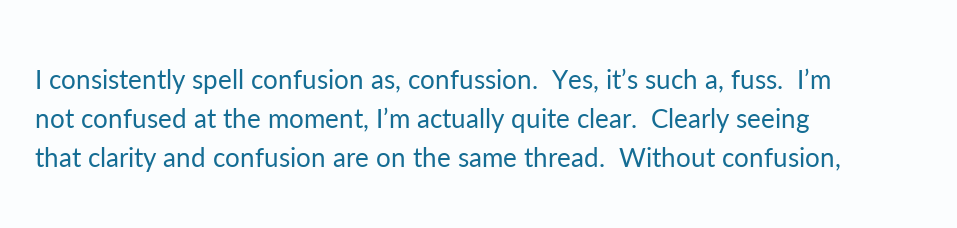I consistently spell confusion as, confussion.  Yes, it’s such a, fuss.  I’m not confused at the moment, I’m actually quite clear.  Clearly seeing that clarity and confusion are on the same thread.  Without confusion,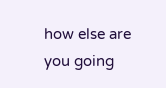how else are you going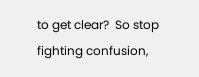to get clear?  So stop fighting confusion,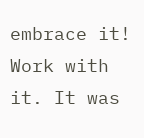embrace it!  Work with it. It was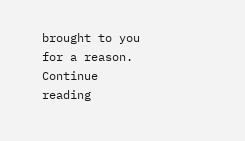brought to you for a reason. Continue reading